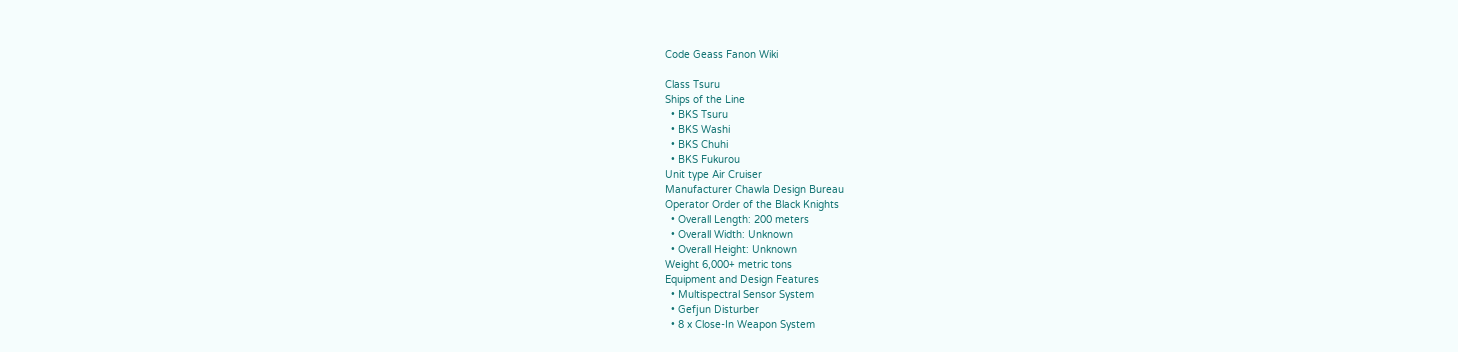Code Geass Fanon Wiki

Class Tsuru
Ships of the Line
  • BKS Tsuru
  • BKS Washi
  • BKS Chuhi
  • BKS Fukurou
Unit type Air Cruiser
Manufacturer Chawla Design Bureau
Operator Order of the Black Knights
  • Overall Length: 200 meters
  • Overall Width: Unknown
  • Overall Height: Unknown
Weight 6,000+ metric tons
Equipment and Design Features
  • Multispectral Sensor System
  • Gefjun Disturber
  • 8 x Close-In Weapon System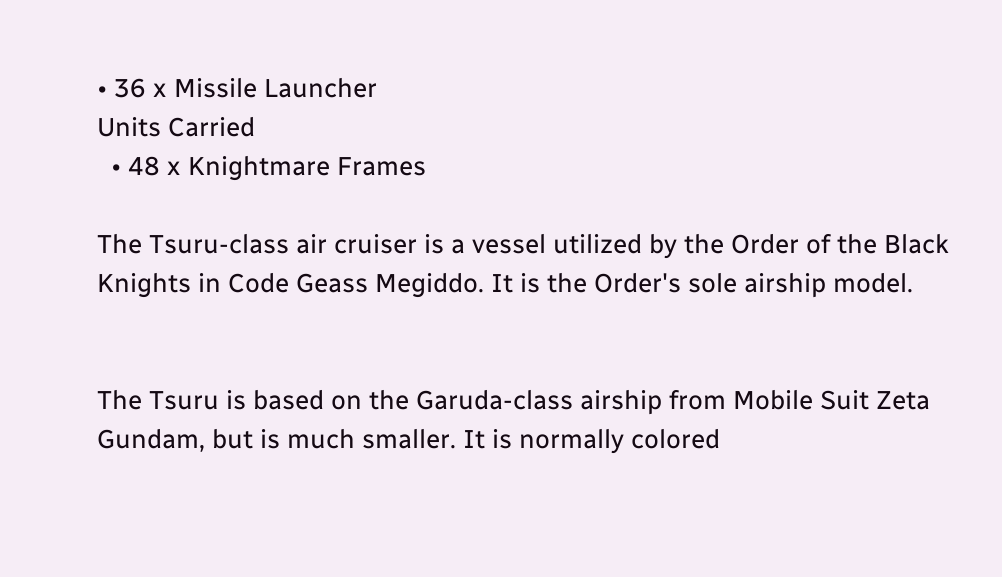• 36 x Missile Launcher
Units Carried
  • 48 x Knightmare Frames

The Tsuru-class air cruiser is a vessel utilized by the Order of the Black Knights in Code Geass Megiddo. It is the Order's sole airship model.


The Tsuru is based on the Garuda-class airship from Mobile Suit Zeta Gundam, but is much smaller. It is normally colored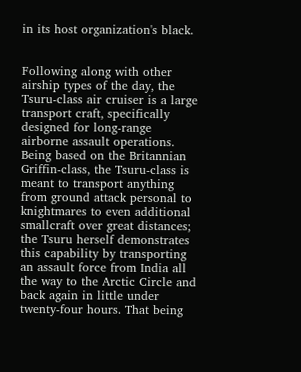in its host organization's black.


Following along with other airship types of the day, the Tsuru-class air cruiser is a large transport craft, specifically designed for long-range airborne assault operations. Being based on the Britannian Griffin-class, the Tsuru-class is meant to transport anything from ground attack personal to knightmares to even additional smallcraft over great distances; the Tsuru herself demonstrates this capability by transporting an assault force from India all the way to the Arctic Circle and back again in little under twenty-four hours. That being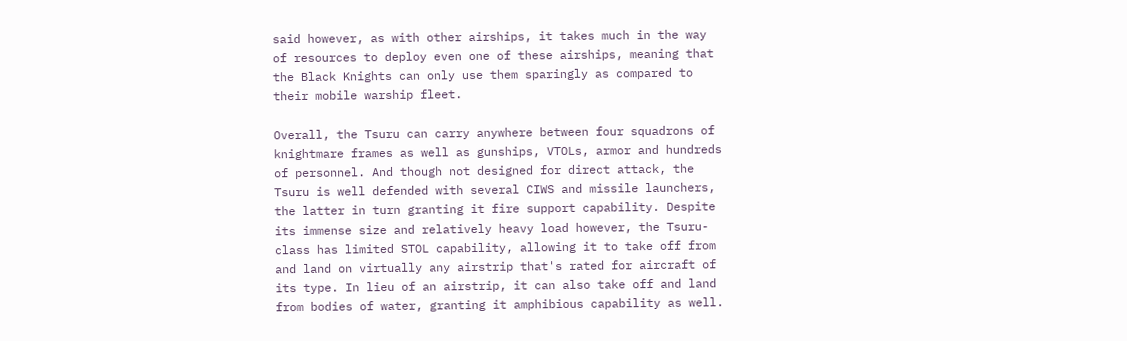said however, as with other airships, it takes much in the way of resources to deploy even one of these airships, meaning that the Black Knights can only use them sparingly as compared to their mobile warship fleet.

Overall, the Tsuru can carry anywhere between four squadrons of knightmare frames as well as gunships, VTOLs, armor and hundreds of personnel. And though not designed for direct attack, the Tsuru is well defended with several CIWS and missile launchers, the latter in turn granting it fire support capability. Despite its immense size and relatively heavy load however, the Tsuru-class has limited STOL capability, allowing it to take off from and land on virtually any airstrip that's rated for aircraft of its type. In lieu of an airstrip, it can also take off and land from bodies of water, granting it amphibious capability as well.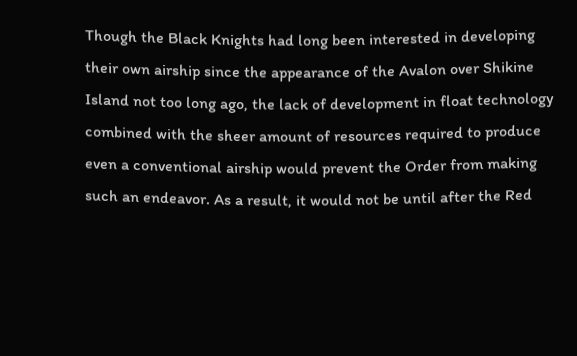Though the Black Knights had long been interested in developing their own airship since the appearance of the Avalon over Shikine Island not too long ago, the lack of development in float technology combined with the sheer amount of resources required to produce even a conventional airship would prevent the Order from making such an endeavor. As a result, it would not be until after the Red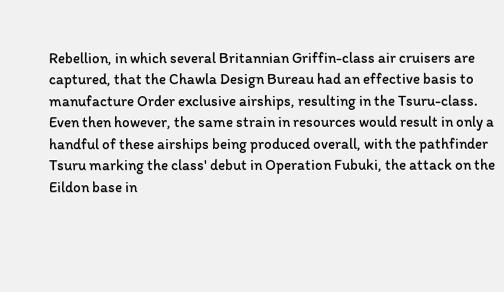Rebellion, in which several Britannian Griffin-class air cruisers are captured, that the Chawla Design Bureau had an effective basis to manufacture Order exclusive airships, resulting in the Tsuru-class. Even then however, the same strain in resources would result in only a handful of these airships being produced overall, with the pathfinder Tsuru marking the class' debut in Operation Fubuki, the attack on the Eildon base in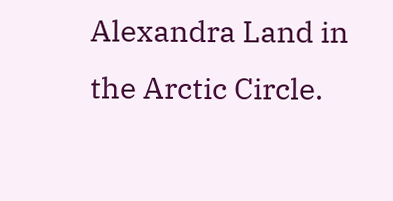Alexandra Land in the Arctic Circle.